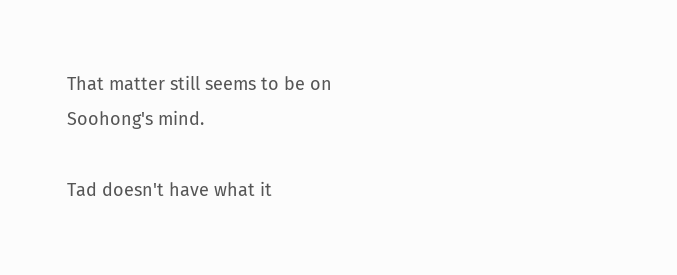That matter still seems to be on Soohong's mind.

Tad doesn't have what it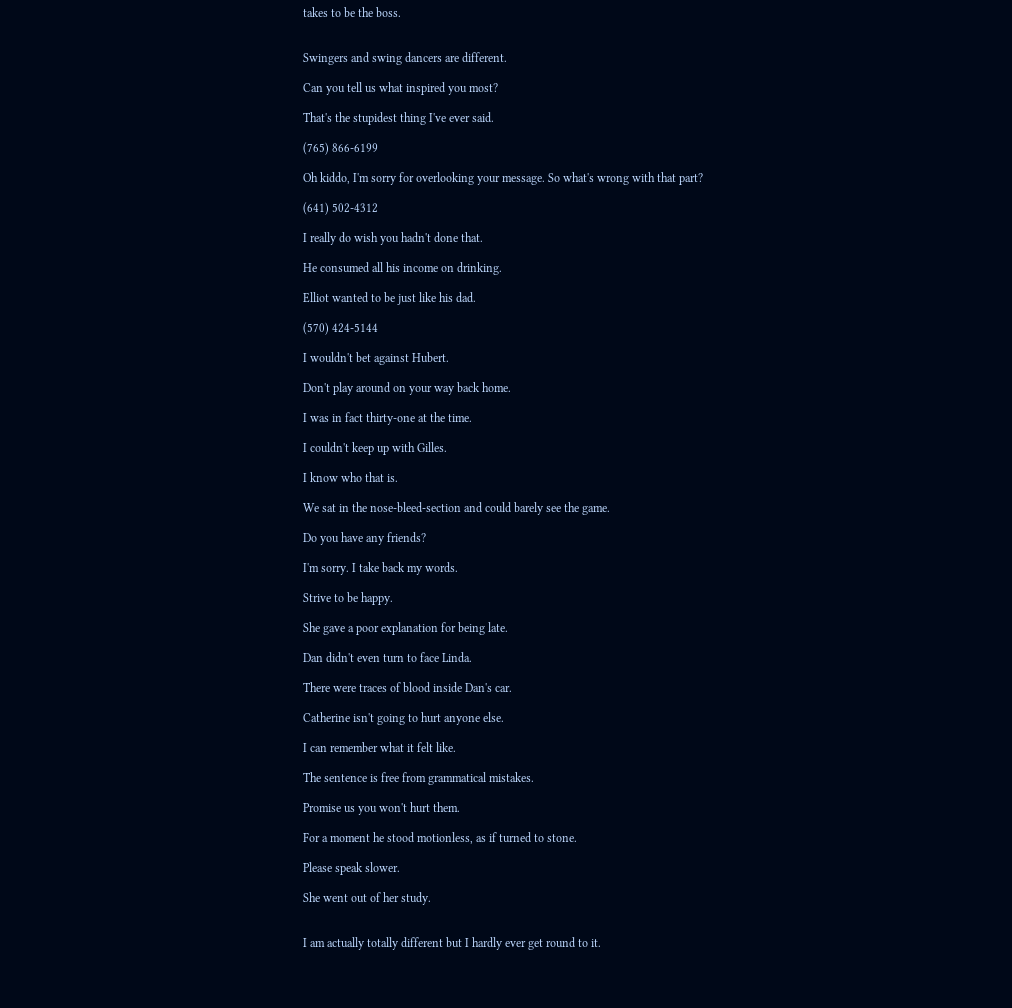takes to be the boss.


Swingers and swing dancers are different.

Can you tell us what inspired you most?

That's the stupidest thing I've ever said.

(765) 866-6199

Oh kiddo, I'm sorry for overlooking your message. So what's wrong with that part?

(641) 502-4312

I really do wish you hadn't done that.

He consumed all his income on drinking.

Elliot wanted to be just like his dad.

(570) 424-5144

I wouldn't bet against Hubert.

Don't play around on your way back home.

I was in fact thirty-one at the time.

I couldn't keep up with Gilles.

I know who that is.

We sat in the nose-bleed-section and could barely see the game.

Do you have any friends?

I'm sorry. I take back my words.

Strive to be happy.

She gave a poor explanation for being late.

Dan didn't even turn to face Linda.

There were traces of blood inside Dan's car.

Catherine isn't going to hurt anyone else.

I can remember what it felt like.

The sentence is free from grammatical mistakes.

Promise us you won't hurt them.

For a moment he stood motionless, as if turned to stone.

Please speak slower.

She went out of her study.


I am actually totally different but I hardly ever get round to it.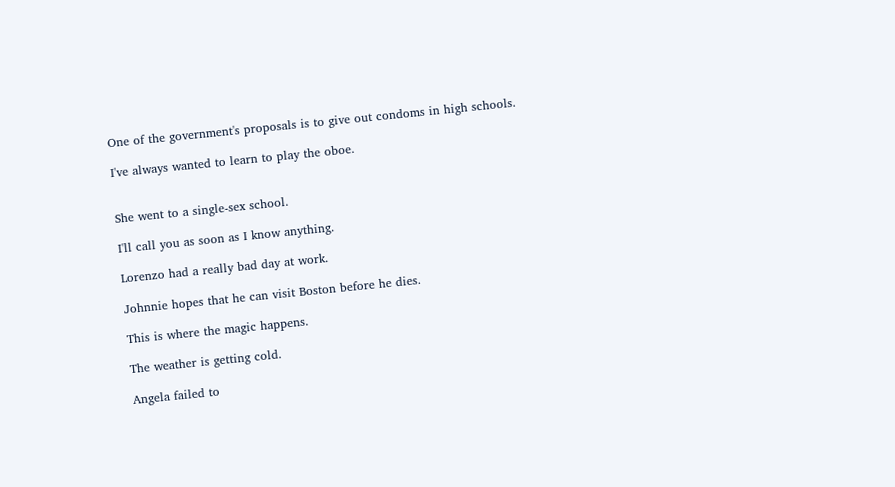One of the government's proposals is to give out condoms in high schools.

I've always wanted to learn to play the oboe.


She went to a single-sex school.

I'll call you as soon as I know anything.

Lorenzo had a really bad day at work.

Johnnie hopes that he can visit Boston before he dies.

This is where the magic happens.

The weather is getting cold.

Angela failed to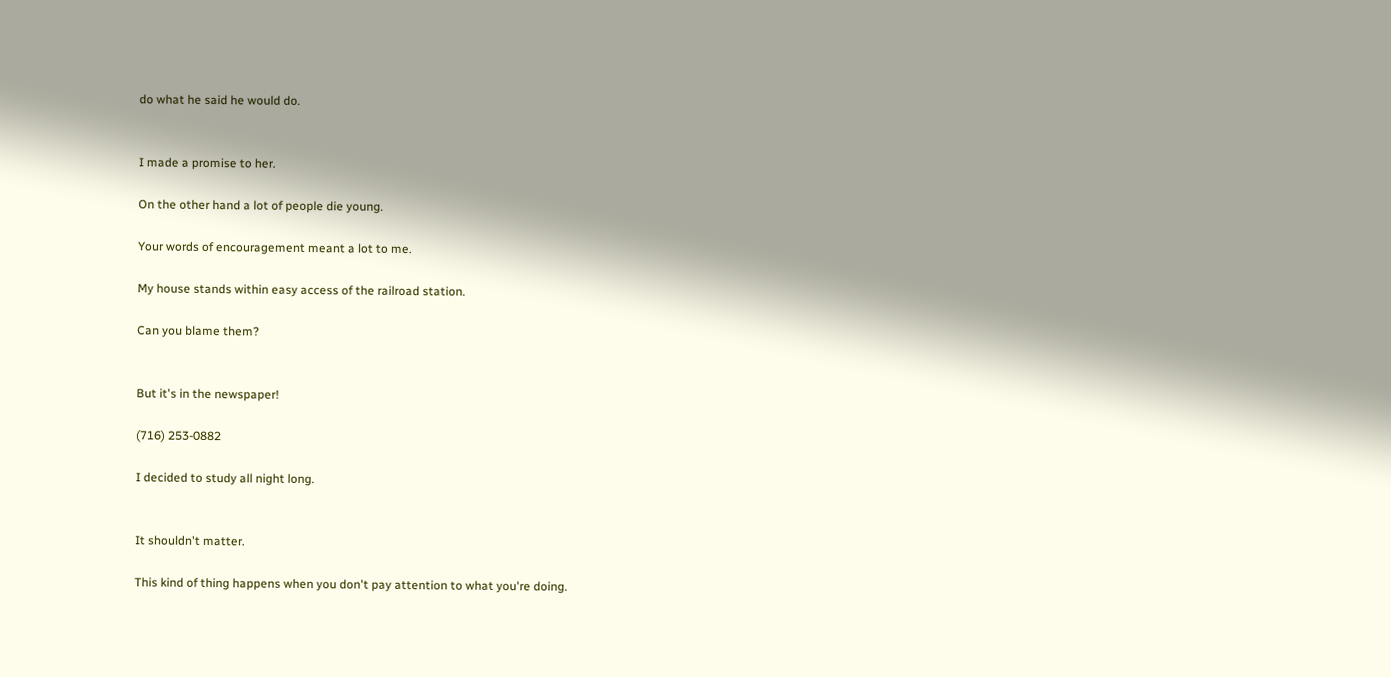do what he said he would do.


I made a promise to her.

On the other hand a lot of people die young.

Your words of encouragement meant a lot to me.

My house stands within easy access of the railroad station.

Can you blame them?


But it's in the newspaper!

(716) 253-0882

I decided to study all night long.


It shouldn't matter.

This kind of thing happens when you don't pay attention to what you're doing.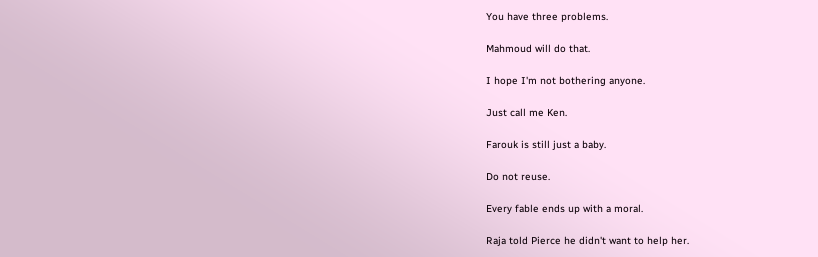You have three problems.

Mahmoud will do that.

I hope I'm not bothering anyone.

Just call me Ken.

Farouk is still just a baby.

Do not reuse.

Every fable ends up with a moral.

Raja told Pierce he didn't want to help her.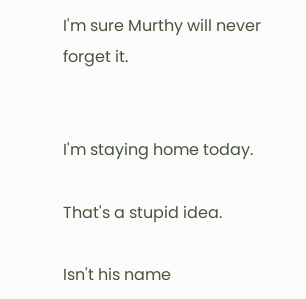I'm sure Murthy will never forget it.


I'm staying home today.

That's a stupid idea.

Isn't his name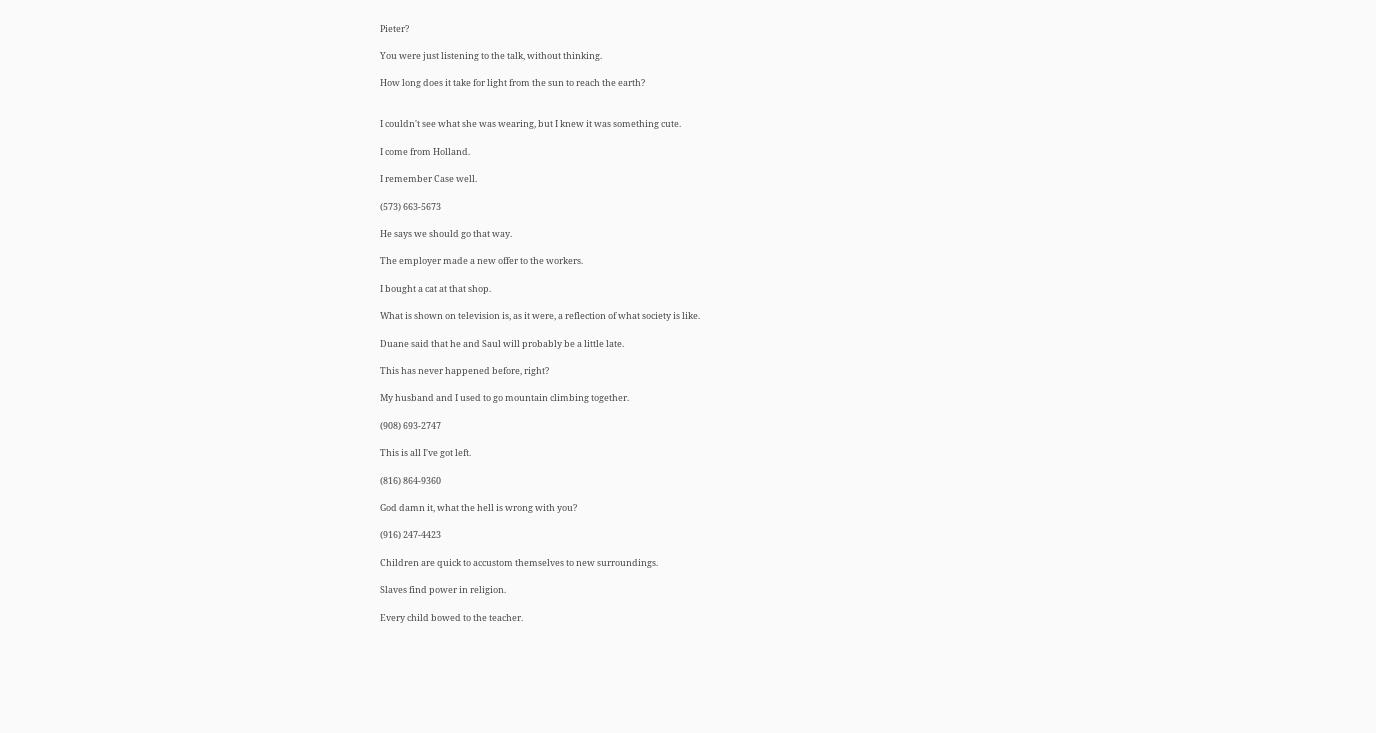Pieter?

You were just listening to the talk, without thinking.

How long does it take for light from the sun to reach the earth?


I couldn't see what she was wearing, but I knew it was something cute.

I come from Holland.

I remember Case well.

(573) 663-5673

He says we should go that way.

The employer made a new offer to the workers.

I bought a cat at that shop.

What is shown on television is, as it were, a reflection of what society is like.

Duane said that he and Saul will probably be a little late.

This has never happened before, right?

My husband and I used to go mountain climbing together.

(908) 693-2747

This is all I've got left.

(816) 864-9360

God damn it, what the hell is wrong with you?

(916) 247-4423

Children are quick to accustom themselves to new surroundings.

Slaves find power in religion.

Every child bowed to the teacher.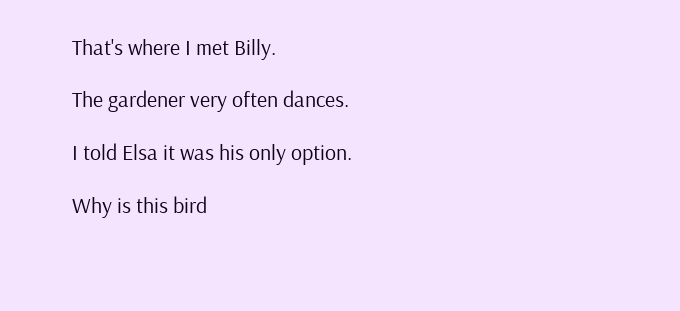That's where I met Billy.

The gardener very often dances.

I told Elsa it was his only option.

Why is this bird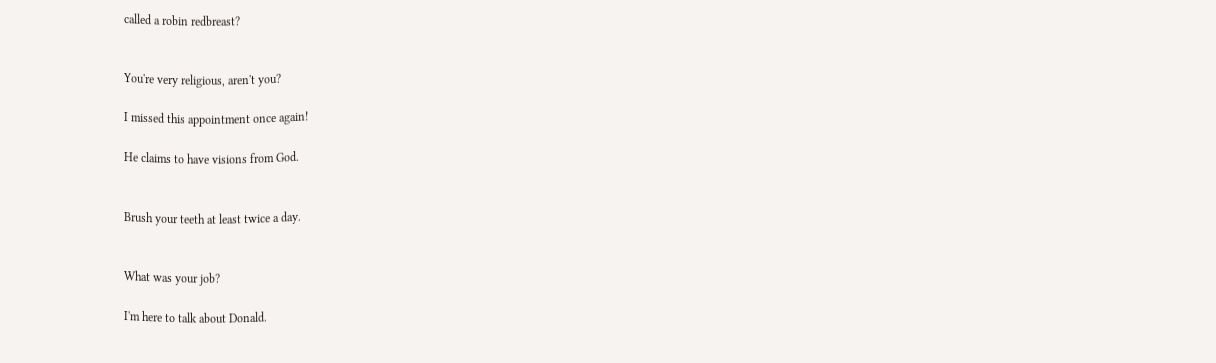called a robin redbreast?


You're very religious, aren't you?

I missed this appointment once again!

He claims to have visions from God.


Brush your teeth at least twice a day.


What was your job?

I'm here to talk about Donald.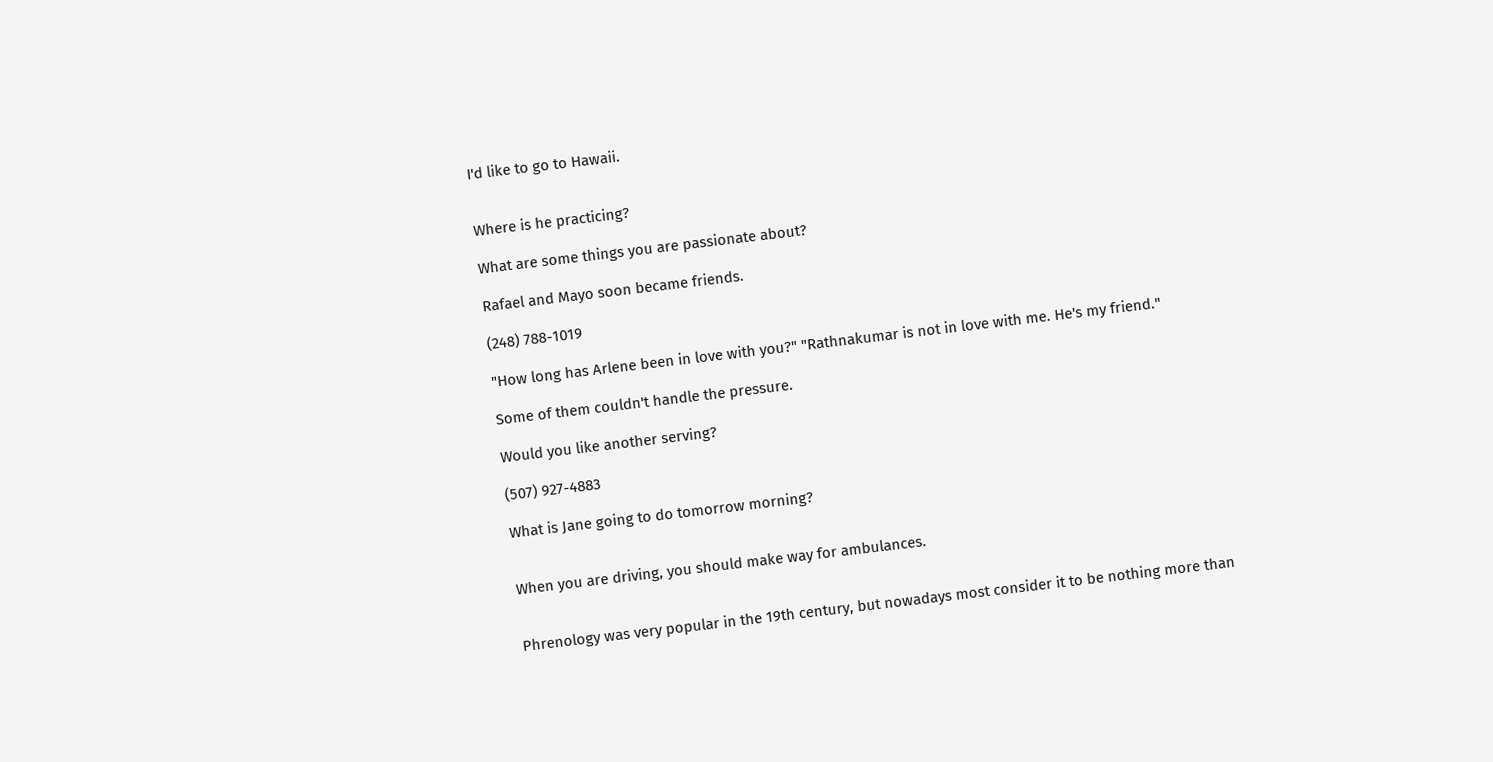I'd like to go to Hawaii.


Where is he practicing?

What are some things you are passionate about?

Rafael and Mayo soon became friends.

(248) 788-1019

"How long has Arlene been in love with you?" "Rathnakumar is not in love with me. He's my friend."

Some of them couldn't handle the pressure.

Would you like another serving?

(507) 927-4883

What is Jane going to do tomorrow morning?


When you are driving, you should make way for ambulances.


Phrenology was very popular in the 19th century, but nowadays most consider it to be nothing more than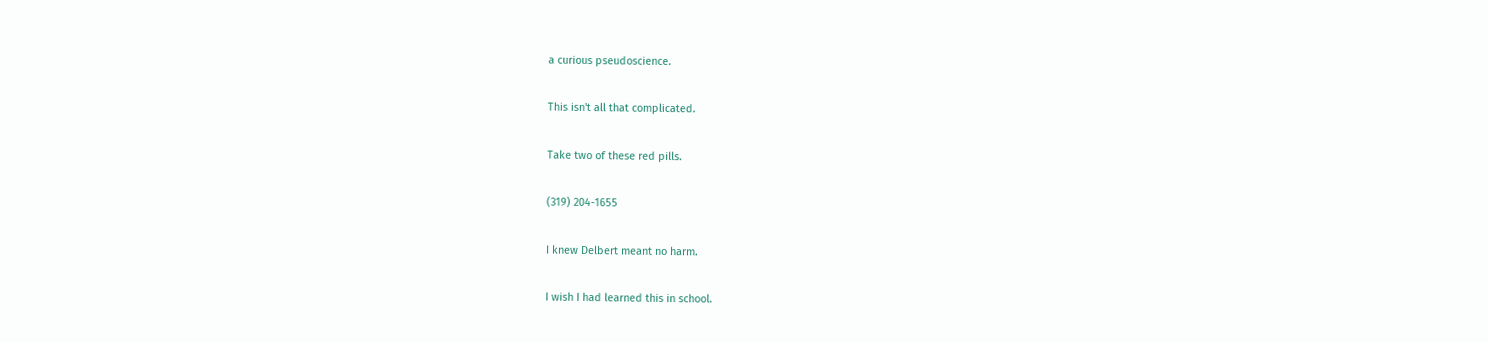a curious pseudoscience.

This isn't all that complicated.

Take two of these red pills.

(319) 204-1655

I knew Delbert meant no harm.

I wish I had learned this in school.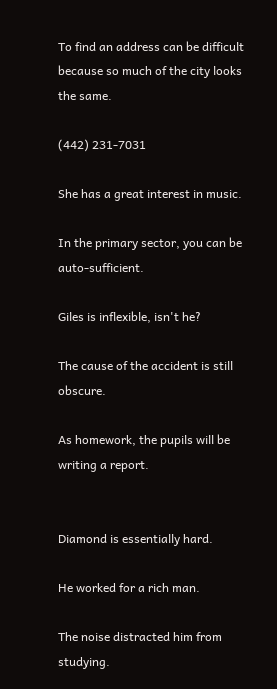To find an address can be difficult because so much of the city looks the same.

(442) 231-7031

She has a great interest in music.

In the primary sector, you can be auto-sufficient.

Giles is inflexible, isn't he?

The cause of the accident is still obscure.

As homework, the pupils will be writing a report.


Diamond is essentially hard.

He worked for a rich man.

The noise distracted him from studying.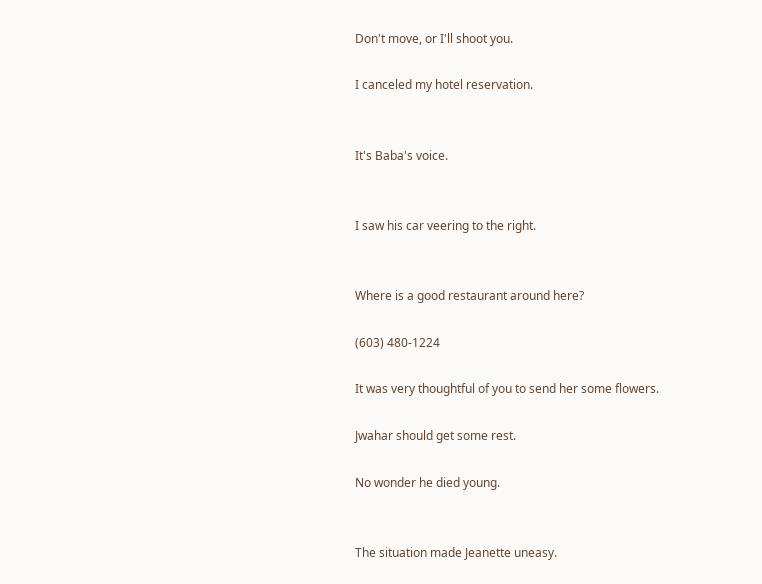Don't move, or I'll shoot you.

I canceled my hotel reservation.


It's Baba's voice.


I saw his car veering to the right.


Where is a good restaurant around here?

(603) 480-1224

It was very thoughtful of you to send her some flowers.

Jwahar should get some rest.

No wonder he died young.


The situation made Jeanette uneasy.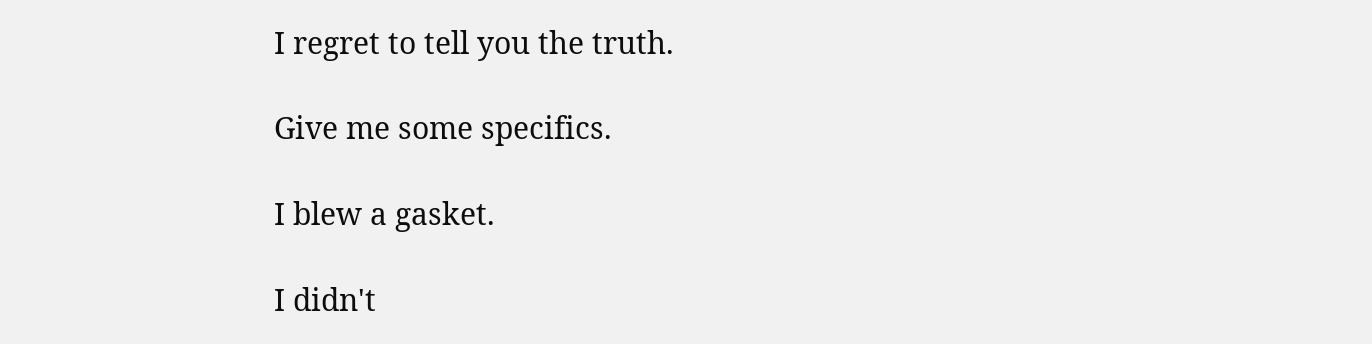I regret to tell you the truth.

Give me some specifics.

I blew a gasket.

I didn't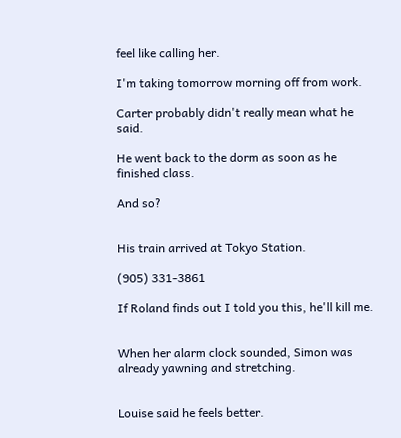feel like calling her.

I'm taking tomorrow morning off from work.

Carter probably didn't really mean what he said.

He went back to the dorm as soon as he finished class.

And so?


His train arrived at Tokyo Station.

(905) 331-3861

If Roland finds out I told you this, he'll kill me.


When her alarm clock sounded, Simon was already yawning and stretching.


Louise said he feels better.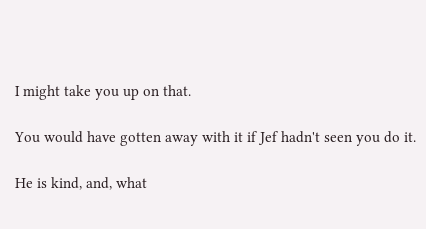I might take you up on that.

You would have gotten away with it if Jef hadn't seen you do it.

He is kind, and, what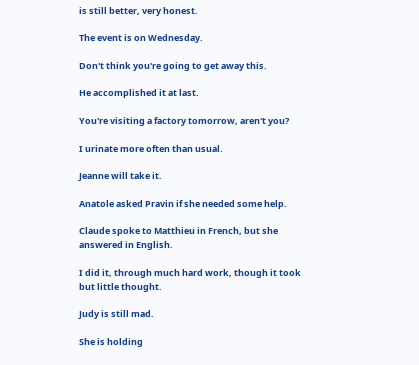is still better, very honest.

The event is on Wednesday.

Don't think you're going to get away this.

He accomplished it at last.

You're visiting a factory tomorrow, aren't you?

I urinate more often than usual.

Jeanne will take it.

Anatole asked Pravin if she needed some help.

Claude spoke to Matthieu in French, but she answered in English.

I did it, through much hard work, though it took but little thought.

Judy is still mad.

She is holding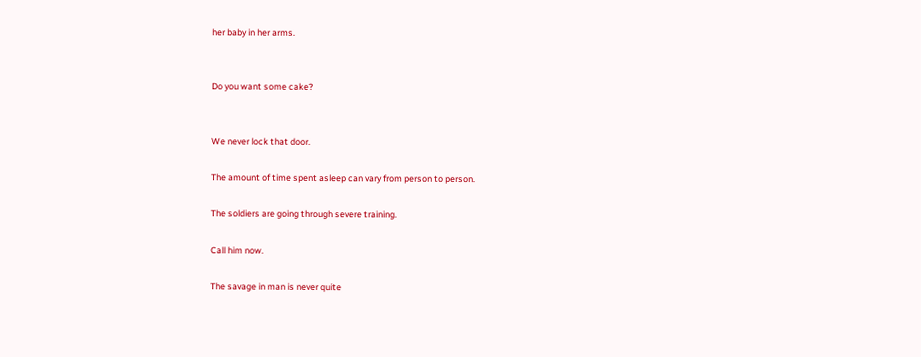her baby in her arms.


Do you want some cake?


We never lock that door.

The amount of time spent asleep can vary from person to person.

The soldiers are going through severe training.

Call him now.

The savage in man is never quite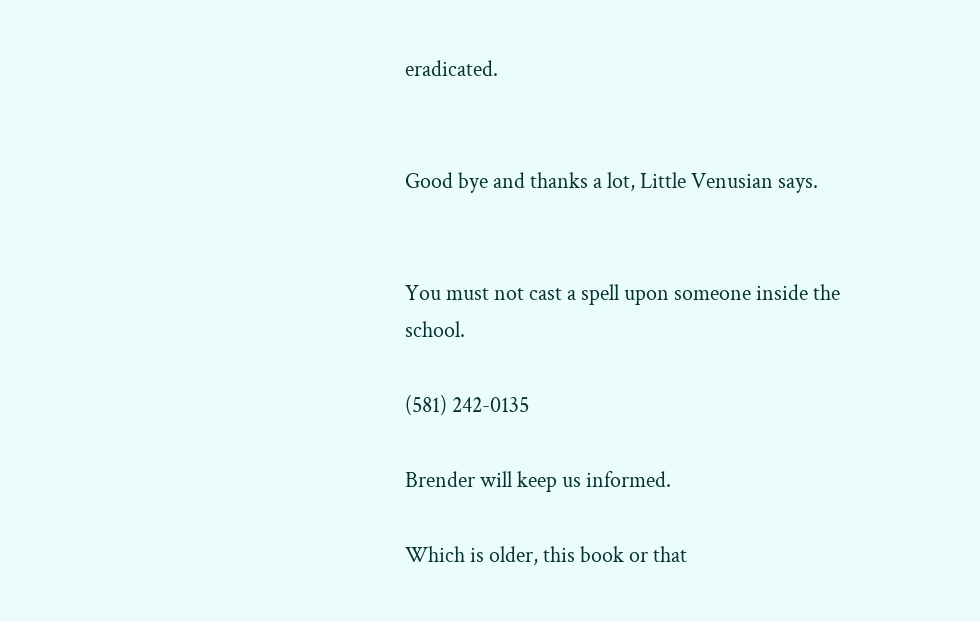eradicated.


Good bye and thanks a lot, Little Venusian says.


You must not cast a spell upon someone inside the school.

(581) 242-0135

Brender will keep us informed.

Which is older, this book or that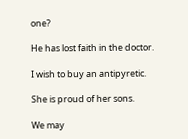one?

He has lost faith in the doctor.

I wish to buy an antipyretic.

She is proud of her sons.

We may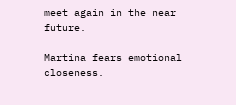meet again in the near future.

Martina fears emotional closeness.